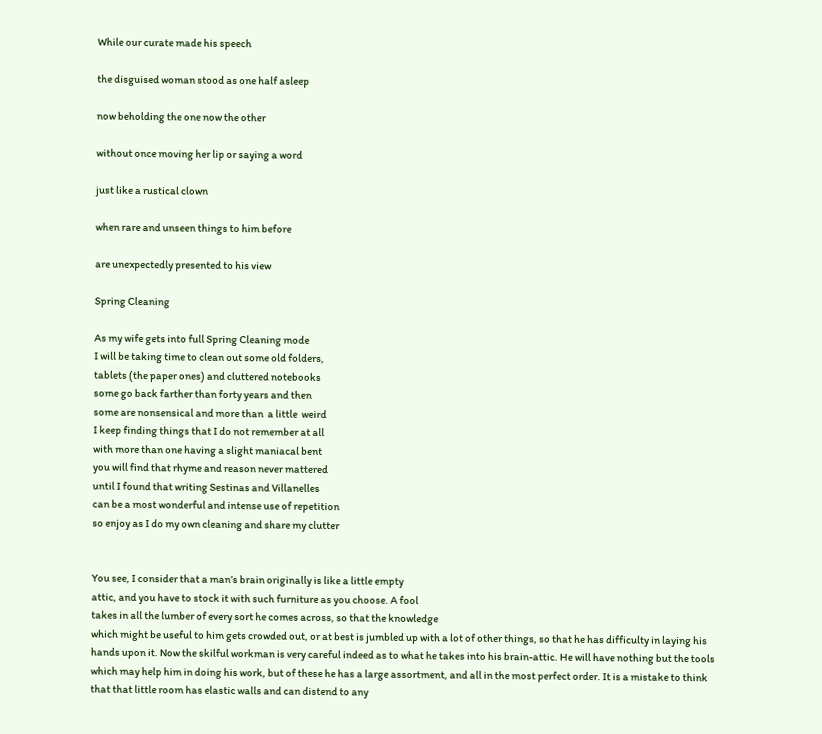While our curate made his speech

the disguised woman stood as one half asleep

now beholding the one now the other

without once moving her lip or saying a word

just like a rustical clown

when rare and unseen things to him before

are unexpectedly presented to his view

Spring Cleaning

As my wife gets into full Spring Cleaning mode
I will be taking time to clean out some old folders,
tablets (the paper ones) and cluttered notebooks
some go back farther than forty years and then
some are nonsensical and more than  a little  weird
I keep finding things that I do not remember at all
with more than one having a slight maniacal bent
you will find that rhyme and reason never mattered
until I found that writing Sestinas and Villanelles
can be a most wonderful and intense use of repetition
so enjoy as I do my own cleaning and share my clutter


You see, I consider that a man’s brain originally is like a little empty
attic, and you have to stock it with such furniture as you choose. A fool
takes in all the lumber of every sort he comes across, so that the knowledge
which might be useful to him gets crowded out, or at best is jumbled up with a lot of other things, so that he has difficulty in laying his hands upon it. Now the skilful workman is very careful indeed as to what he takes into his brain-attic. He will have nothing but the tools which may help him in doing his work, but of these he has a large assortment, and all in the most perfect order. It is a mistake to think that that little room has elastic walls and can distend to any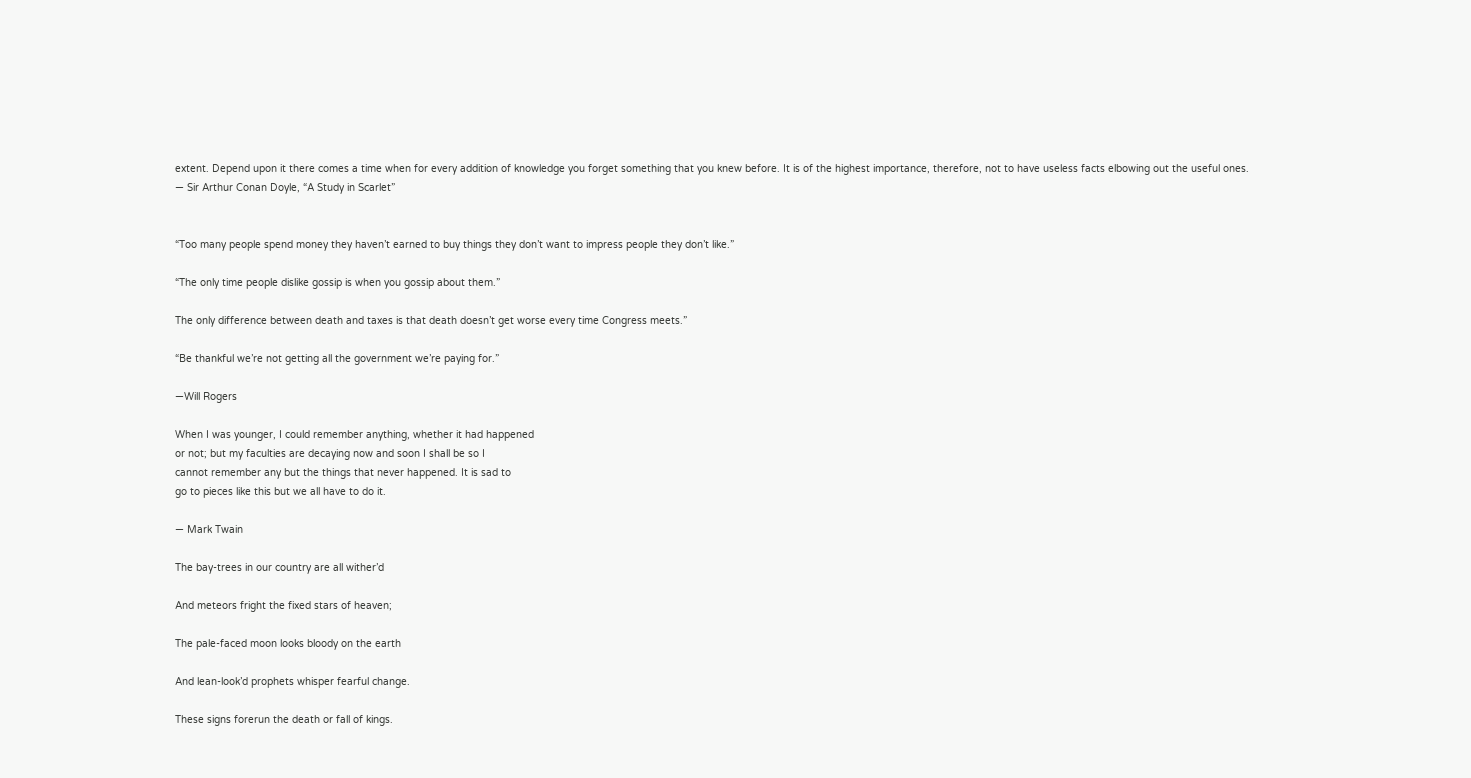extent. Depend upon it there comes a time when for every addition of knowledge you forget something that you knew before. It is of the highest importance, therefore, not to have useless facts elbowing out the useful ones.
— Sir Arthur Conan Doyle, “A Study in Scarlet”


“Too many people spend money they haven’t earned to buy things they don’t want to impress people they don’t like.”

“The only time people dislike gossip is when you gossip about them.”

The only difference between death and taxes is that death doesn’t get worse every time Congress meets.”

“Be thankful we’re not getting all the government we’re paying for.”

—Will Rogers

When I was younger, I could remember anything, whether it had happened
or not; but my faculties are decaying now and soon I shall be so I
cannot remember any but the things that never happened. It is sad to
go to pieces like this but we all have to do it.

— Mark Twain

The bay-trees in our country are all wither’d

And meteors fright the fixed stars of heaven;

The pale-faced moon looks bloody on the earth

And lean-look’d prophets whisper fearful change.

These signs forerun the death or fall of kings.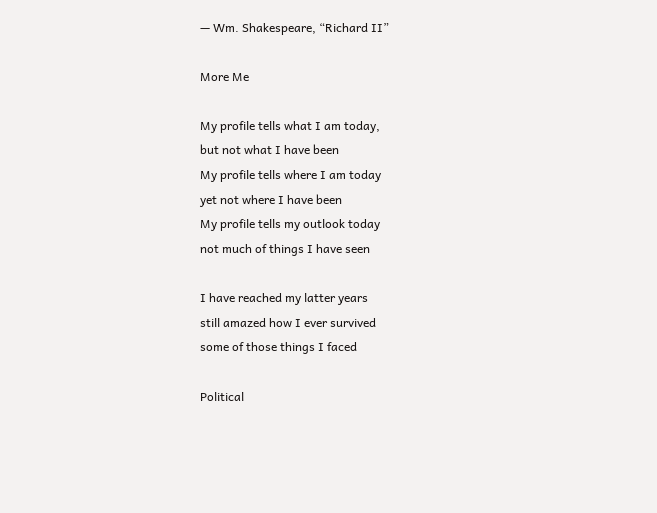— Wm. Shakespeare, “Richard II”

More Me

My profile tells what I am today,
but not what I have been
My profile tells where I am today
yet not where I have been
My profile tells my outlook today
not much of things I have seen

I have reached my latter years
still amazed how I ever survived
some of those things I faced

Political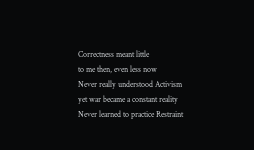Correctness meant little
to me then, even less now
Never really understood Activism
yet war became a constant reality
Never learned to practice Restraint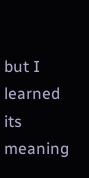but I learned its meaning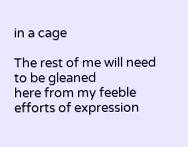in a cage

The rest of me will need to be gleaned
here from my feeble efforts of expression